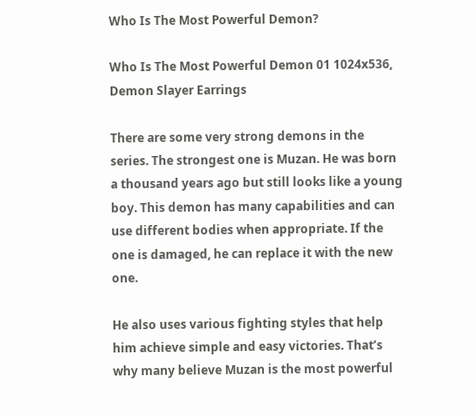Who Is The Most Powerful Demon?

Who Is The Most Powerful Demon 01 1024x536, Demon Slayer Earrings

There are some very strong demons in the series. The strongest one is Muzan. He was born a thousand years ago but still looks like a young boy. This demon has many capabilities and can use different bodies when appropriate. If the one is damaged, he can replace it with the new one.

He also uses various fighting styles that help him achieve simple and easy victories. That’s why many believe Muzan is the most powerful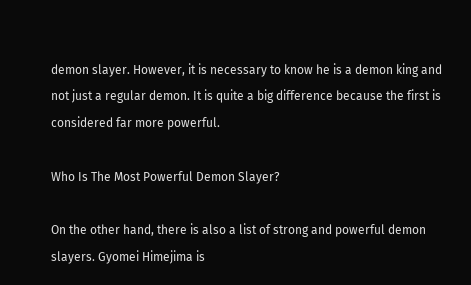demon slayer. However, it is necessary to know he is a demon king and not just a regular demon. It is quite a big difference because the first is considered far more powerful.

Who Is The Most Powerful Demon Slayer?

On the other hand, there is also a list of strong and powerful demon slayers. Gyomei Himejima is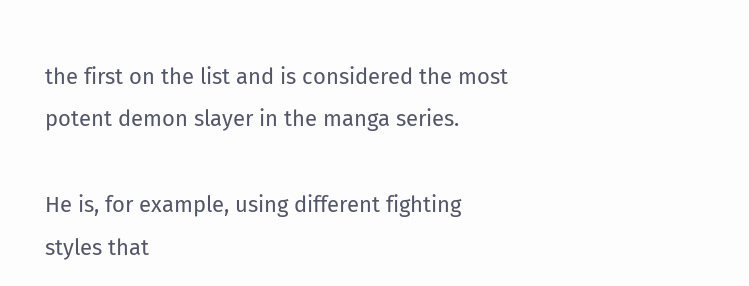the first on the list and is considered the most potent demon slayer in the manga series.

He is, for example, using different fighting styles that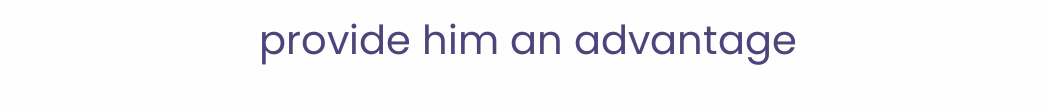provide him an advantage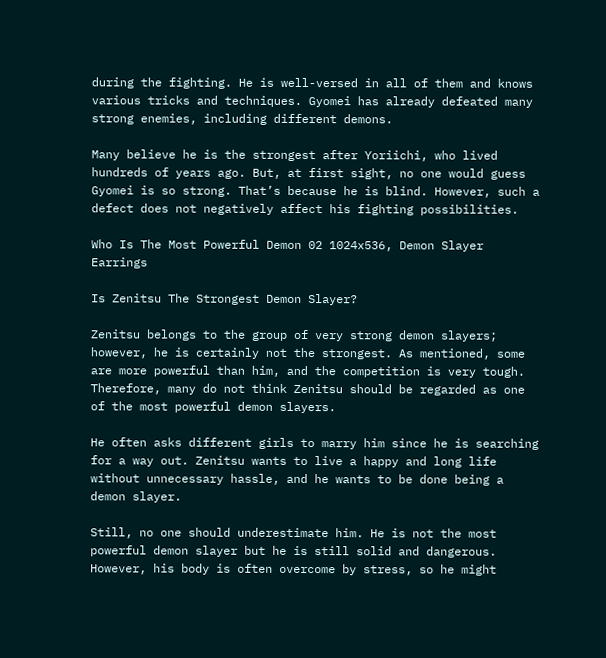during the fighting. He is well-versed in all of them and knows various tricks and techniques. Gyomei has already defeated many strong enemies, including different demons.

Many believe he is the strongest after Yoriichi, who lived hundreds of years ago. But, at first sight, no one would guess Gyomei is so strong. That’s because he is blind. However, such a defect does not negatively affect his fighting possibilities.

Who Is The Most Powerful Demon 02 1024x536, Demon Slayer Earrings

Is Zenitsu The Strongest Demon Slayer?

Zenitsu belongs to the group of very strong demon slayers; however, he is certainly not the strongest. As mentioned, some are more powerful than him, and the competition is very tough. Therefore, many do not think Zenitsu should be regarded as one of the most powerful demon slayers.

He often asks different girls to marry him since he is searching for a way out. Zenitsu wants to live a happy and long life without unnecessary hassle, and he wants to be done being a demon slayer.

Still, no one should underestimate him. He is not the most powerful demon slayer but he is still solid and dangerous. However, his body is often overcome by stress, so he might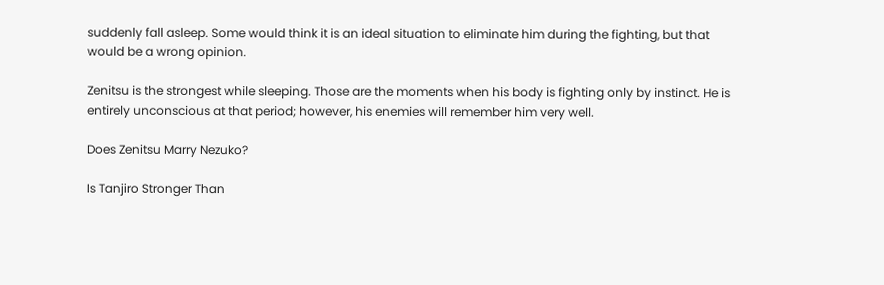suddenly fall asleep. Some would think it is an ideal situation to eliminate him during the fighting, but that would be a wrong opinion.

Zenitsu is the strongest while sleeping. Those are the moments when his body is fighting only by instinct. He is entirely unconscious at that period; however, his enemies will remember him very well.

Does Zenitsu Marry Nezuko?

Is Tanjiro Stronger Than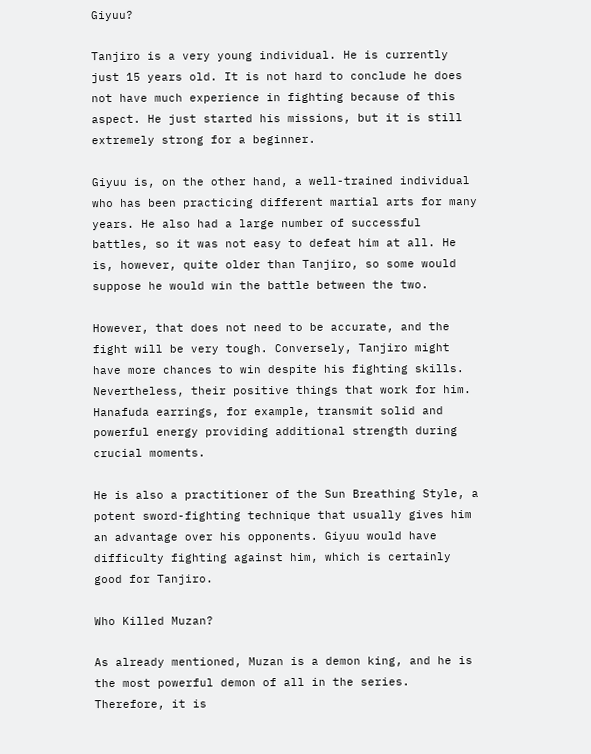Giyuu?

Tanjiro is a very young individual. He is currently just 15 years old. It is not hard to conclude he does not have much experience in fighting because of this aspect. He just started his missions, but it is still extremely strong for a beginner.

Giyuu is, on the other hand, a well-trained individual who has been practicing different martial arts for many years. He also had a large number of successful battles, so it was not easy to defeat him at all. He is, however, quite older than Tanjiro, so some would suppose he would win the battle between the two.

However, that does not need to be accurate, and the fight will be very tough. Conversely, Tanjiro might have more chances to win despite his fighting skills. Nevertheless, their positive things that work for him. Hanafuda earrings, for example, transmit solid and powerful energy providing additional strength during crucial moments.

He is also a practitioner of the Sun Breathing Style, a potent sword-fighting technique that usually gives him an advantage over his opponents. Giyuu would have difficulty fighting against him, which is certainly good for Tanjiro.

Who Killed Muzan?

As already mentioned, Muzan is a demon king, and he is the most powerful demon of all in the series. Therefore, it is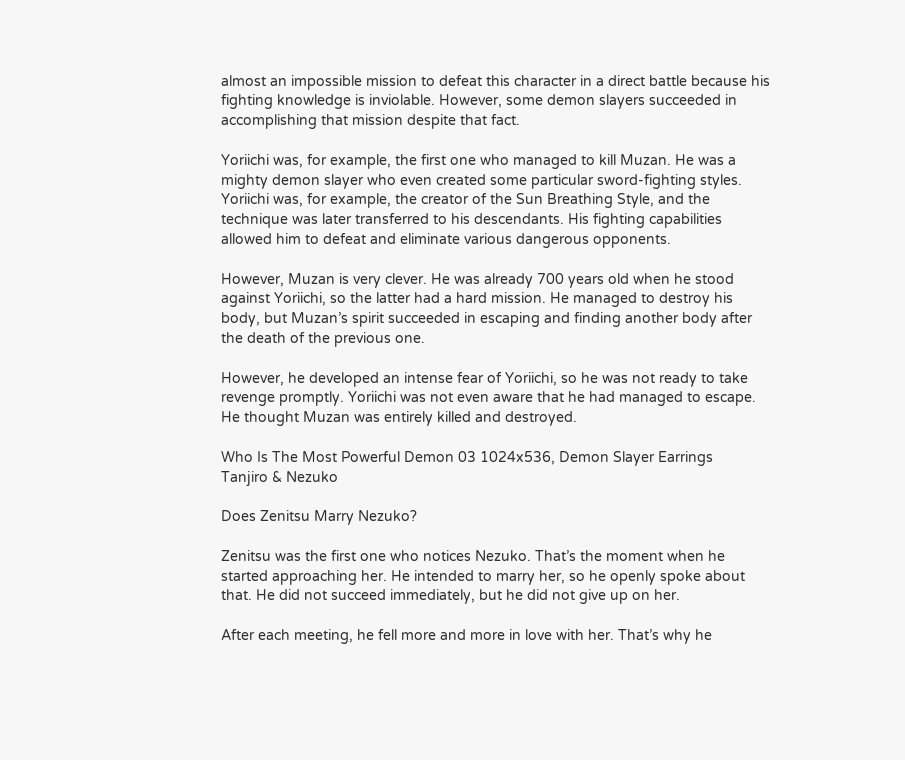almost an impossible mission to defeat this character in a direct battle because his fighting knowledge is inviolable. However, some demon slayers succeeded in accomplishing that mission despite that fact.

Yoriichi was, for example, the first one who managed to kill Muzan. He was a mighty demon slayer who even created some particular sword-fighting styles. Yoriichi was, for example, the creator of the Sun Breathing Style, and the technique was later transferred to his descendants. His fighting capabilities allowed him to defeat and eliminate various dangerous opponents.

However, Muzan is very clever. He was already 700 years old when he stood against Yoriichi, so the latter had a hard mission. He managed to destroy his body, but Muzan’s spirit succeeded in escaping and finding another body after the death of the previous one.

However, he developed an intense fear of Yoriichi, so he was not ready to take revenge promptly. Yoriichi was not even aware that he had managed to escape. He thought Muzan was entirely killed and destroyed.

Who Is The Most Powerful Demon 03 1024x536, Demon Slayer Earrings
Tanjiro & Nezuko

Does Zenitsu Marry Nezuko?

Zenitsu was the first one who notices Nezuko. That’s the moment when he started approaching her. He intended to marry her, so he openly spoke about that. He did not succeed immediately, but he did not give up on her.

After each meeting, he fell more and more in love with her. That’s why he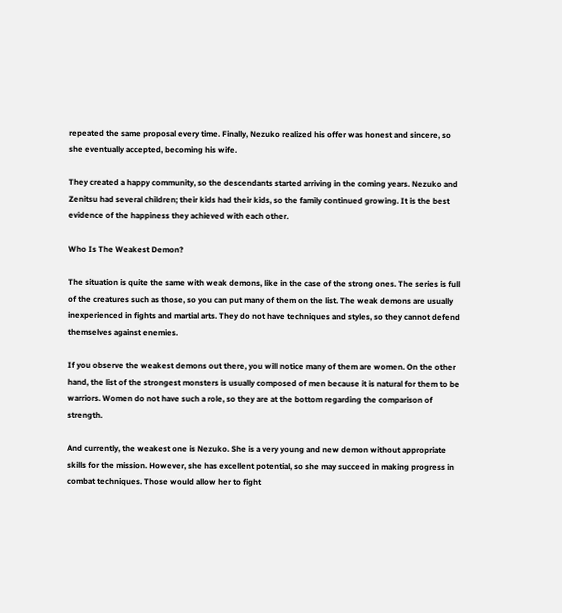repeated the same proposal every time. Finally, Nezuko realized his offer was honest and sincere, so she eventually accepted, becoming his wife.

They created a happy community, so the descendants started arriving in the coming years. Nezuko and Zenitsu had several children; their kids had their kids, so the family continued growing. It is the best evidence of the happiness they achieved with each other.

Who Is The Weakest Demon?

The situation is quite the same with weak demons, like in the case of the strong ones. The series is full of the creatures such as those, so you can put many of them on the list. The weak demons are usually inexperienced in fights and martial arts. They do not have techniques and styles, so they cannot defend themselves against enemies.

If you observe the weakest demons out there, you will notice many of them are women. On the other hand, the list of the strongest monsters is usually composed of men because it is natural for them to be warriors. Women do not have such a role, so they are at the bottom regarding the comparison of strength.

And currently, the weakest one is Nezuko. She is a very young and new demon without appropriate skills for the mission. However, she has excellent potential, so she may succeed in making progress in combat techniques. Those would allow her to fight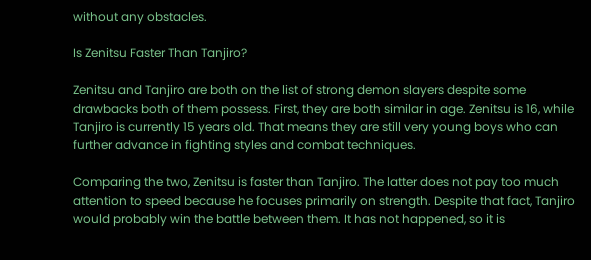without any obstacles.

Is Zenitsu Faster Than Tanjiro?

Zenitsu and Tanjiro are both on the list of strong demon slayers despite some drawbacks both of them possess. First, they are both similar in age. Zenitsu is 16, while Tanjiro is currently 15 years old. That means they are still very young boys who can further advance in fighting styles and combat techniques.

Comparing the two, Zenitsu is faster than Tanjiro. The latter does not pay too much attention to speed because he focuses primarily on strength. Despite that fact, Tanjiro would probably win the battle between them. It has not happened, so it is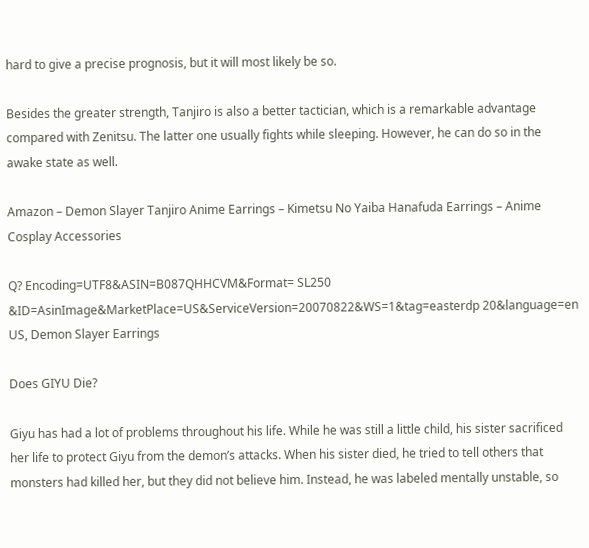hard to give a precise prognosis, but it will most likely be so.

Besides the greater strength, Tanjiro is also a better tactician, which is a remarkable advantage compared with Zenitsu. The latter one usually fights while sleeping. However, he can do so in the awake state as well.

Amazon – Demon Slayer Tanjiro Anime Earrings – Kimetsu No Yaiba Hanafuda Earrings – Anime Cosplay Accessories

Q? Encoding=UTF8&ASIN=B087QHHCVM&Format= SL250 &ID=AsinImage&MarketPlace=US&ServiceVersion=20070822&WS=1&tag=easterdp 20&language=en US, Demon Slayer Earrings

Does GIYU Die?

Giyu has had a lot of problems throughout his life. While he was still a little child, his sister sacrificed her life to protect Giyu from the demon’s attacks. When his sister died, he tried to tell others that monsters had killed her, but they did not believe him. Instead, he was labeled mentally unstable, so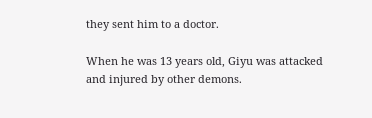they sent him to a doctor.

When he was 13 years old, Giyu was attacked and injured by other demons.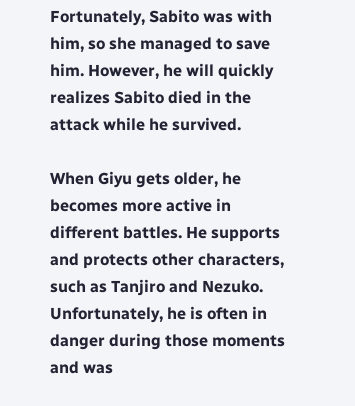Fortunately, Sabito was with him, so she managed to save him. However, he will quickly realizes Sabito died in the attack while he survived.

When Giyu gets older, he becomes more active in different battles. He supports and protects other characters, such as Tanjiro and Nezuko. Unfortunately, he is often in danger during those moments and was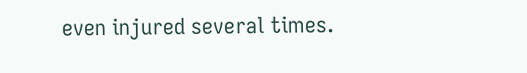even injured several times.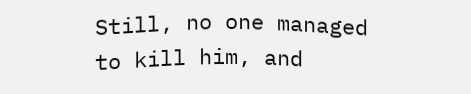Still, no one managed to kill him, and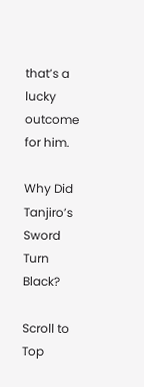that’s a lucky outcome for him.

Why Did Tanjiro’s Sword Turn Black?

Scroll to Top